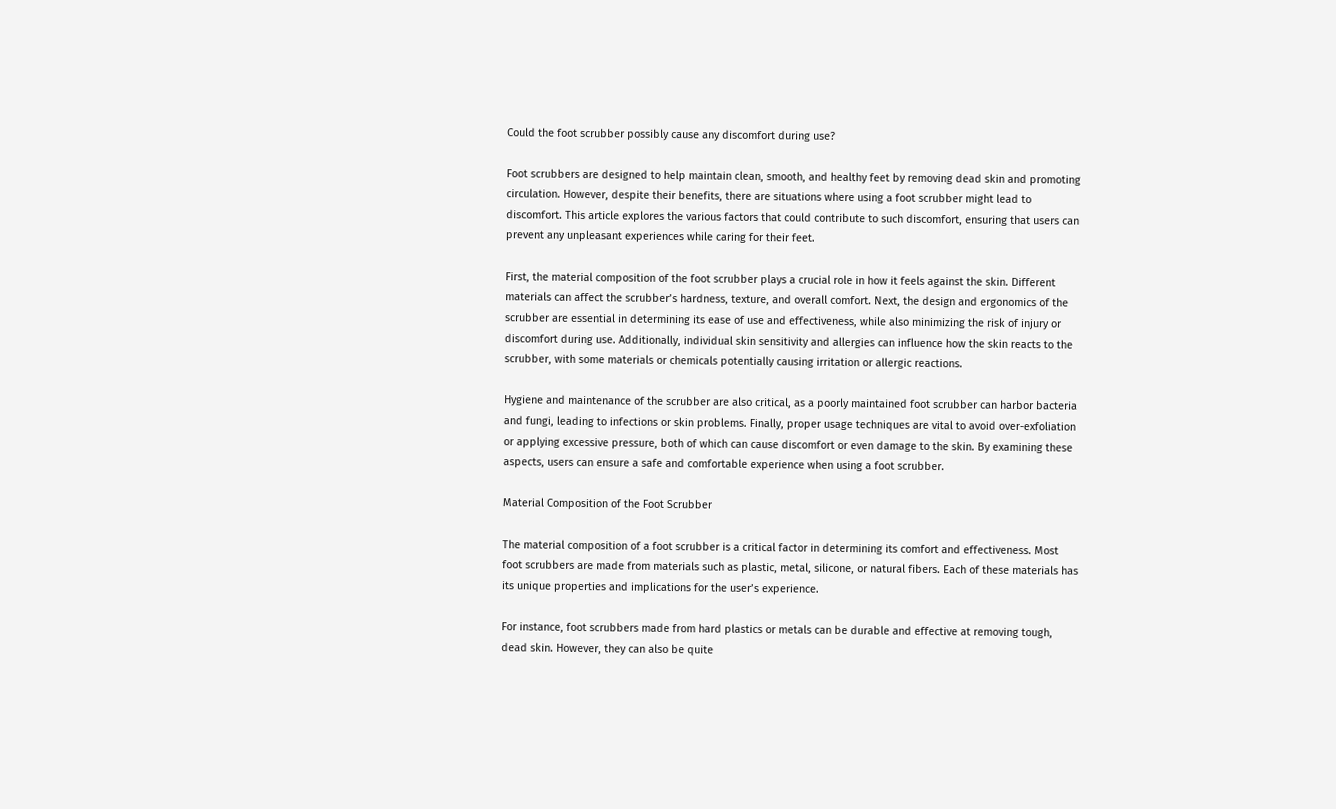Could the foot scrubber possibly cause any discomfort during use?

Foot scrubbers are designed to help maintain clean, smooth, and healthy feet by removing dead skin and promoting circulation. However, despite their benefits, there are situations where using a foot scrubber might lead to discomfort. This article explores the various factors that could contribute to such discomfort, ensuring that users can prevent any unpleasant experiences while caring for their feet.

First, the material composition of the foot scrubber plays a crucial role in how it feels against the skin. Different materials can affect the scrubber’s hardness, texture, and overall comfort. Next, the design and ergonomics of the scrubber are essential in determining its ease of use and effectiveness, while also minimizing the risk of injury or discomfort during use. Additionally, individual skin sensitivity and allergies can influence how the skin reacts to the scrubber, with some materials or chemicals potentially causing irritation or allergic reactions.

Hygiene and maintenance of the scrubber are also critical, as a poorly maintained foot scrubber can harbor bacteria and fungi, leading to infections or skin problems. Finally, proper usage techniques are vital to avoid over-exfoliation or applying excessive pressure, both of which can cause discomfort or even damage to the skin. By examining these aspects, users can ensure a safe and comfortable experience when using a foot scrubber.

Material Composition of the Foot Scrubber

The material composition of a foot scrubber is a critical factor in determining its comfort and effectiveness. Most foot scrubbers are made from materials such as plastic, metal, silicone, or natural fibers. Each of these materials has its unique properties and implications for the user’s experience.

For instance, foot scrubbers made from hard plastics or metals can be durable and effective at removing tough, dead skin. However, they can also be quite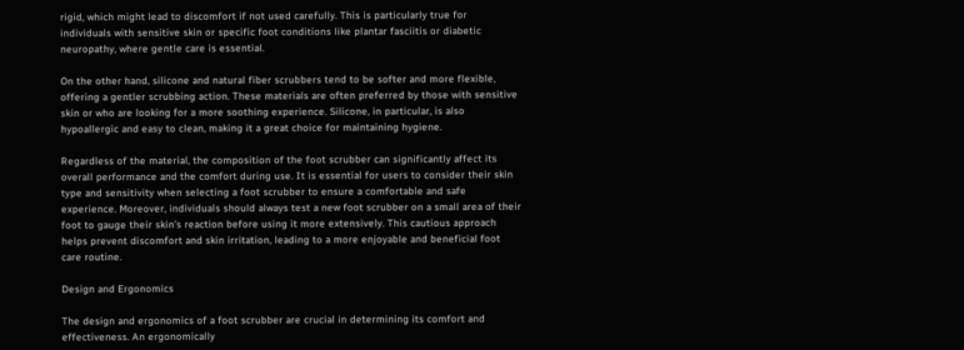rigid, which might lead to discomfort if not used carefully. This is particularly true for individuals with sensitive skin or specific foot conditions like plantar fasciitis or diabetic neuropathy, where gentle care is essential.

On the other hand, silicone and natural fiber scrubbers tend to be softer and more flexible, offering a gentler scrubbing action. These materials are often preferred by those with sensitive skin or who are looking for a more soothing experience. Silicone, in particular, is also hypoallergic and easy to clean, making it a great choice for maintaining hygiene.

Regardless of the material, the composition of the foot scrubber can significantly affect its overall performance and the comfort during use. It is essential for users to consider their skin type and sensitivity when selecting a foot scrubber to ensure a comfortable and safe experience. Moreover, individuals should always test a new foot scrubber on a small area of their foot to gauge their skin’s reaction before using it more extensively. This cautious approach helps prevent discomfort and skin irritation, leading to a more enjoyable and beneficial foot care routine.

Design and Ergonomics

The design and ergonomics of a foot scrubber are crucial in determining its comfort and effectiveness. An ergonomically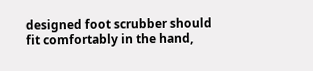designed foot scrubber should fit comfortably in the hand,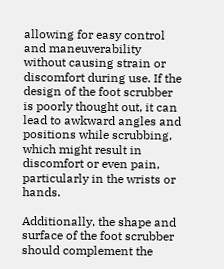allowing for easy control and maneuverability without causing strain or discomfort during use. If the design of the foot scrubber is poorly thought out, it can lead to awkward angles and positions while scrubbing, which might result in discomfort or even pain, particularly in the wrists or hands.

Additionally, the shape and surface of the foot scrubber should complement the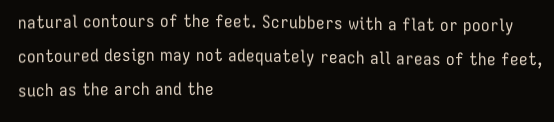natural contours of the feet. Scrubbers with a flat or poorly contoured design may not adequately reach all areas of the feet, such as the arch and the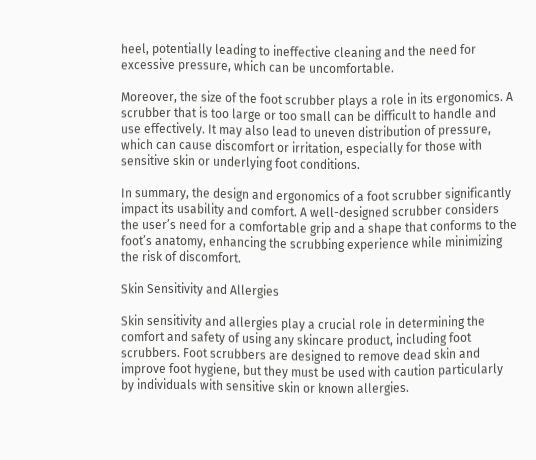heel, potentially leading to ineffective cleaning and the need for excessive pressure, which can be uncomfortable.

Moreover, the size of the foot scrubber plays a role in its ergonomics. A scrubber that is too large or too small can be difficult to handle and use effectively. It may also lead to uneven distribution of pressure, which can cause discomfort or irritation, especially for those with sensitive skin or underlying foot conditions.

In summary, the design and ergonomics of a foot scrubber significantly impact its usability and comfort. A well-designed scrubber considers the user’s need for a comfortable grip and a shape that conforms to the foot’s anatomy, enhancing the scrubbing experience while minimizing the risk of discomfort.

Skin Sensitivity and Allergies

Skin sensitivity and allergies play a crucial role in determining the comfort and safety of using any skincare product, including foot scrubbers. Foot scrubbers are designed to remove dead skin and improve foot hygiene, but they must be used with caution particularly by individuals with sensitive skin or known allergies.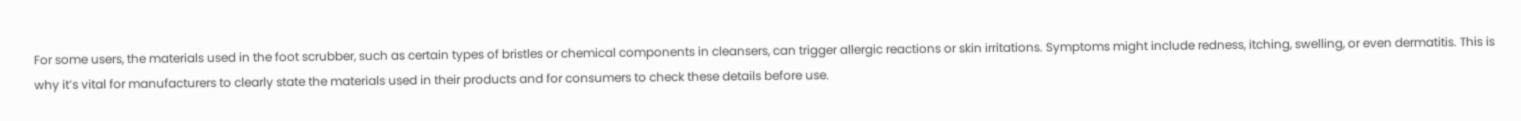For some users, the materials used in the foot scrubber, such as certain types of bristles or chemical components in cleansers, can trigger allergic reactions or skin irritations. Symptoms might include redness, itching, swelling, or even dermatitis. This is why it’s vital for manufacturers to clearly state the materials used in their products and for consumers to check these details before use.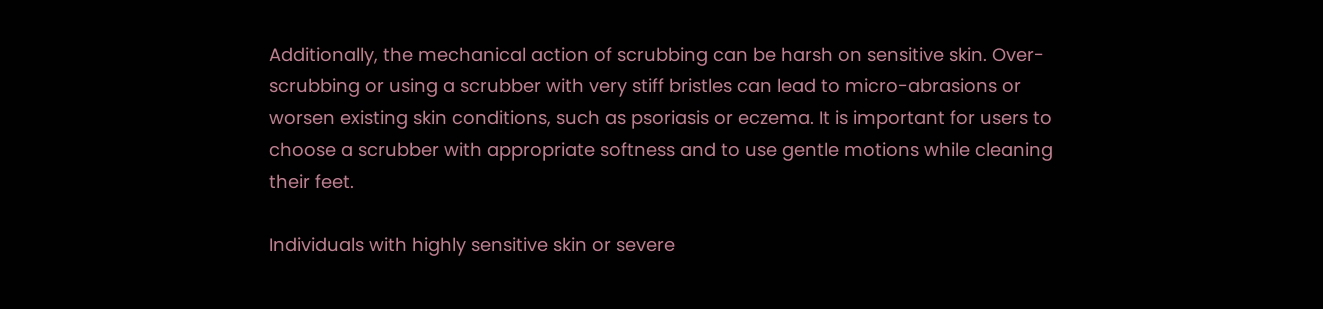Additionally, the mechanical action of scrubbing can be harsh on sensitive skin. Over-scrubbing or using a scrubber with very stiff bristles can lead to micro-abrasions or worsen existing skin conditions, such as psoriasis or eczema. It is important for users to choose a scrubber with appropriate softness and to use gentle motions while cleaning their feet.

Individuals with highly sensitive skin or severe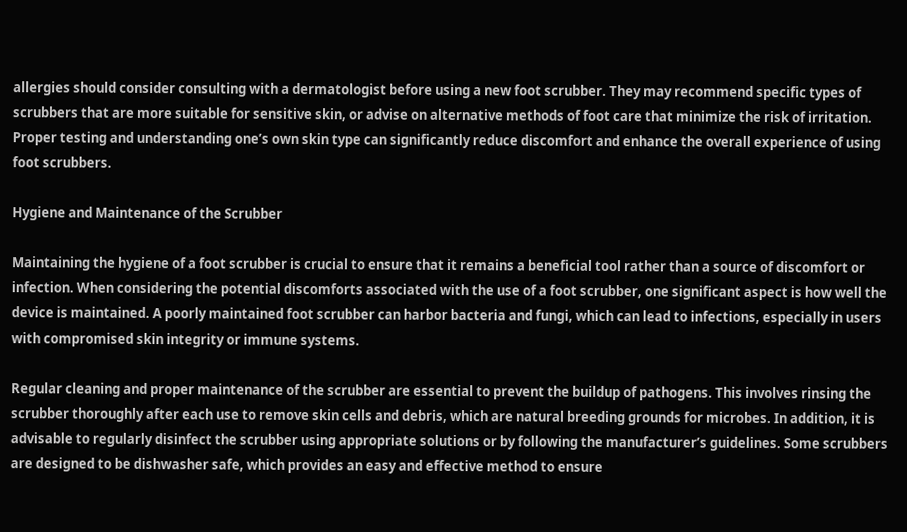allergies should consider consulting with a dermatologist before using a new foot scrubber. They may recommend specific types of scrubbers that are more suitable for sensitive skin, or advise on alternative methods of foot care that minimize the risk of irritation. Proper testing and understanding one’s own skin type can significantly reduce discomfort and enhance the overall experience of using foot scrubbers.

Hygiene and Maintenance of the Scrubber

Maintaining the hygiene of a foot scrubber is crucial to ensure that it remains a beneficial tool rather than a source of discomfort or infection. When considering the potential discomforts associated with the use of a foot scrubber, one significant aspect is how well the device is maintained. A poorly maintained foot scrubber can harbor bacteria and fungi, which can lead to infections, especially in users with compromised skin integrity or immune systems.

Regular cleaning and proper maintenance of the scrubber are essential to prevent the buildup of pathogens. This involves rinsing the scrubber thoroughly after each use to remove skin cells and debris, which are natural breeding grounds for microbes. In addition, it is advisable to regularly disinfect the scrubber using appropriate solutions or by following the manufacturer’s guidelines. Some scrubbers are designed to be dishwasher safe, which provides an easy and effective method to ensure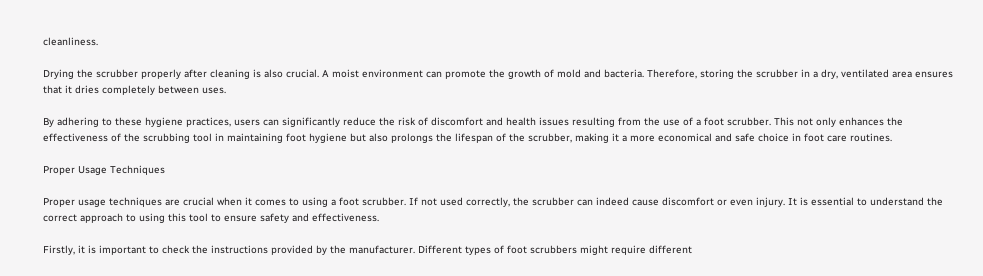cleanliness.

Drying the scrubber properly after cleaning is also crucial. A moist environment can promote the growth of mold and bacteria. Therefore, storing the scrubber in a dry, ventilated area ensures that it dries completely between uses.

By adhering to these hygiene practices, users can significantly reduce the risk of discomfort and health issues resulting from the use of a foot scrubber. This not only enhances the effectiveness of the scrubbing tool in maintaining foot hygiene but also prolongs the lifespan of the scrubber, making it a more economical and safe choice in foot care routines.

Proper Usage Techniques

Proper usage techniques are crucial when it comes to using a foot scrubber. If not used correctly, the scrubber can indeed cause discomfort or even injury. It is essential to understand the correct approach to using this tool to ensure safety and effectiveness.

Firstly, it is important to check the instructions provided by the manufacturer. Different types of foot scrubbers might require different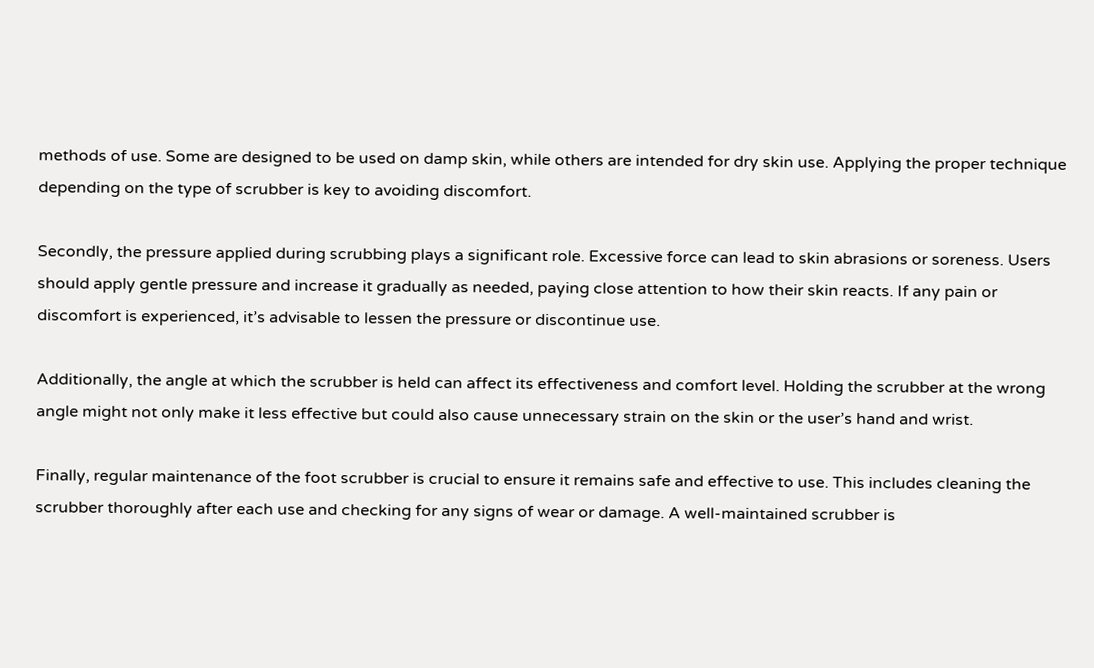methods of use. Some are designed to be used on damp skin, while others are intended for dry skin use. Applying the proper technique depending on the type of scrubber is key to avoiding discomfort.

Secondly, the pressure applied during scrubbing plays a significant role. Excessive force can lead to skin abrasions or soreness. Users should apply gentle pressure and increase it gradually as needed, paying close attention to how their skin reacts. If any pain or discomfort is experienced, it’s advisable to lessen the pressure or discontinue use.

Additionally, the angle at which the scrubber is held can affect its effectiveness and comfort level. Holding the scrubber at the wrong angle might not only make it less effective but could also cause unnecessary strain on the skin or the user’s hand and wrist.

Finally, regular maintenance of the foot scrubber is crucial to ensure it remains safe and effective to use. This includes cleaning the scrubber thoroughly after each use and checking for any signs of wear or damage. A well-maintained scrubber is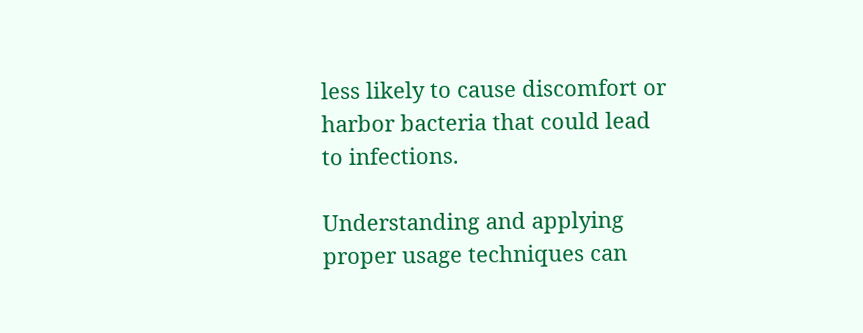less likely to cause discomfort or harbor bacteria that could lead to infections.

Understanding and applying proper usage techniques can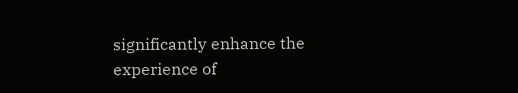significantly enhance the experience of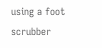using a foot scrubber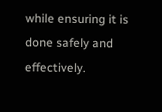while ensuring it is done safely and effectively.